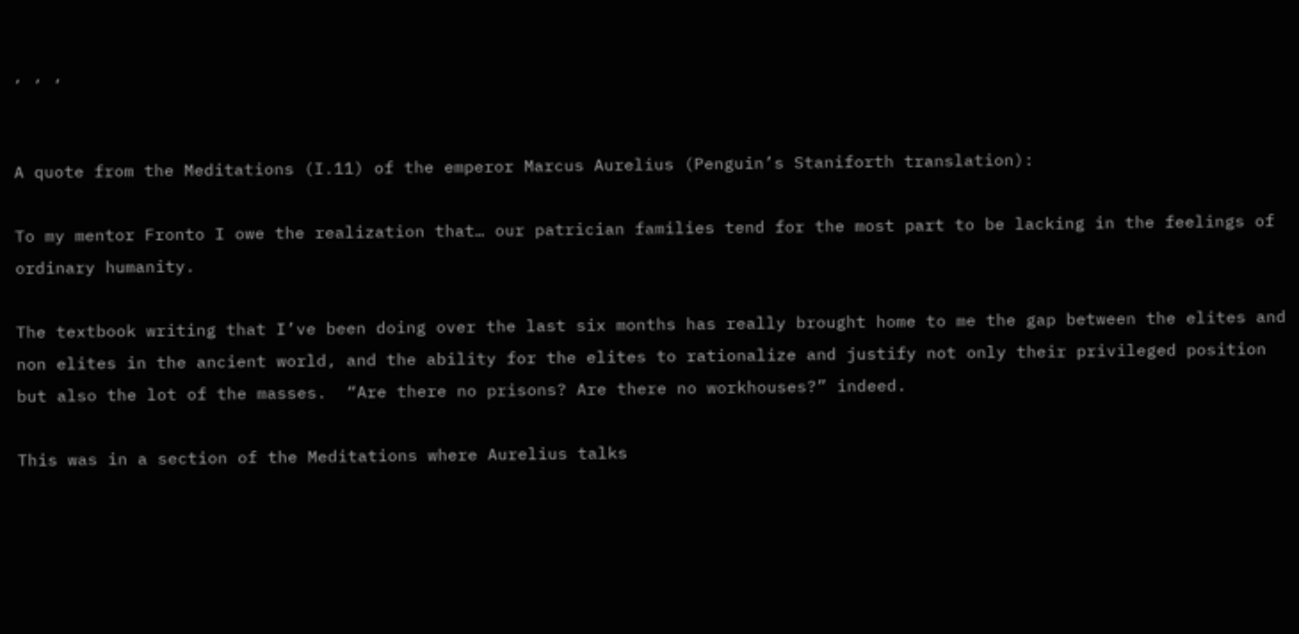, , ,


A quote from the Meditations (I.11) of the emperor Marcus Aurelius (Penguin’s Staniforth translation):

To my mentor Fronto I owe the realization that… our patrician families tend for the most part to be lacking in the feelings of ordinary humanity.

The textbook writing that I’ve been doing over the last six months has really brought home to me the gap between the elites and non elites in the ancient world, and the ability for the elites to rationalize and justify not only their privileged position but also the lot of the masses.  “Are there no prisons? Are there no workhouses?” indeed.

This was in a section of the Meditations where Aurelius talks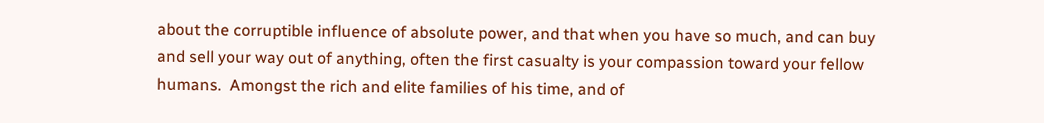about the corruptible influence of absolute power, and that when you have so much, and can buy and sell your way out of anything, often the first casualty is your compassion toward your fellow humans.  Amongst the rich and elite families of his time, and of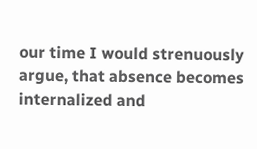our time I would strenuously argue, that absence becomes internalized and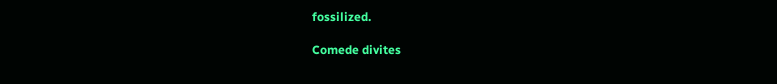fossilized.

Comede divites